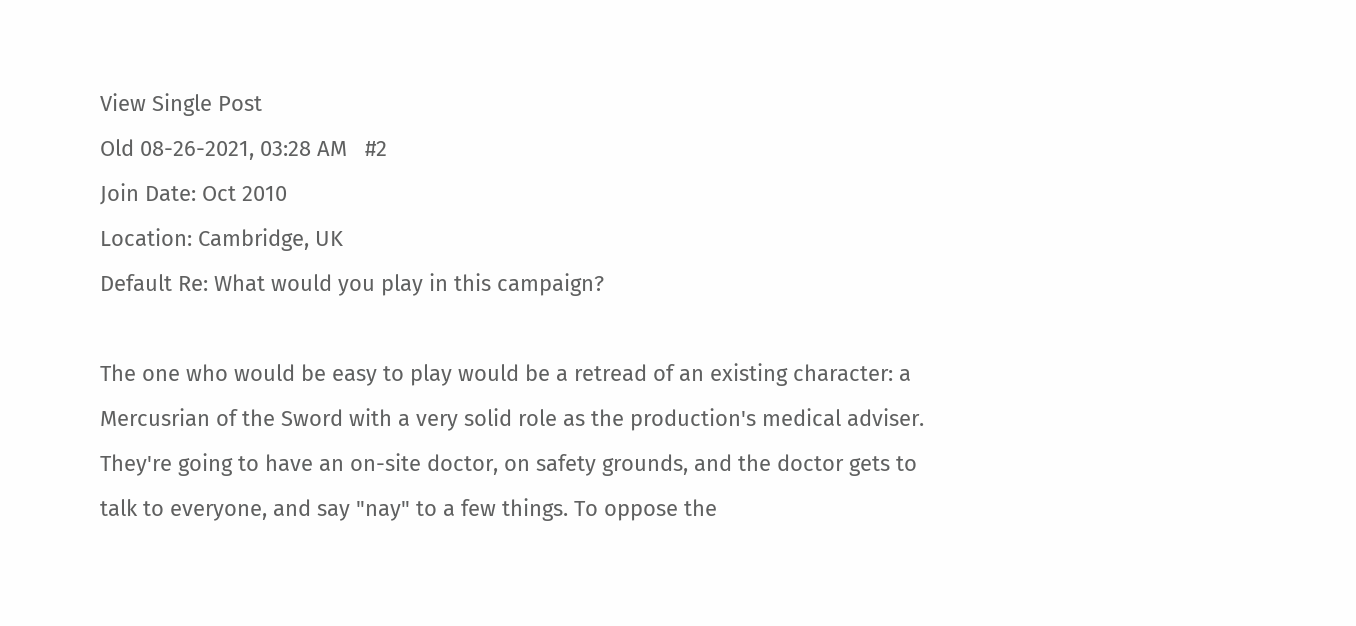View Single Post
Old 08-26-2021, 03:28 AM   #2
Join Date: Oct 2010
Location: Cambridge, UK
Default Re: What would you play in this campaign?

The one who would be easy to play would be a retread of an existing character: a Mercusrian of the Sword with a very solid role as the production's medical adviser. They're going to have an on-site doctor, on safety grounds, and the doctor gets to talk to everyone, and say "nay" to a few things. To oppose the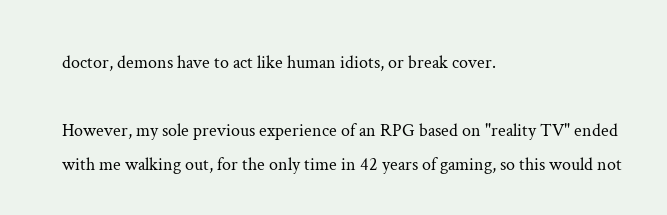doctor, demons have to act like human idiots, or break cover.

However, my sole previous experience of an RPG based on "reality TV" ended with me walking out, for the only time in 42 years of gaming, so this would not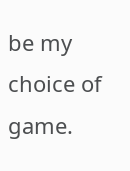be my choice of game.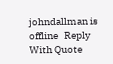johndallman is offline   Reply With Quote